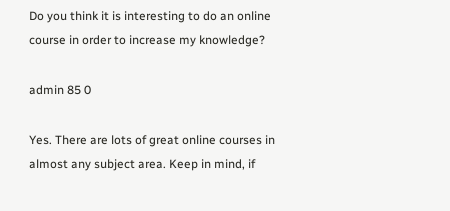Do you think it is interesting to do an online course in order to increase my knowledge?

admin 85 0

Yes. There are lots of great online courses in almost any subject area. Keep in mind, if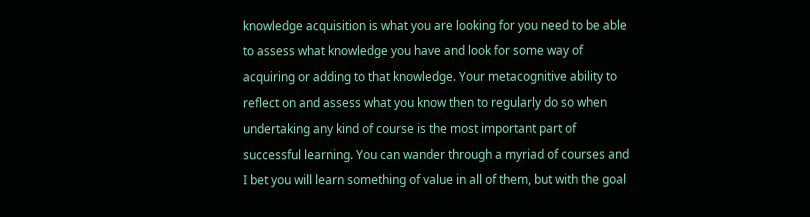knowledge acquisition is what you are looking for you need to be able to assess what knowledge you have and look for some way of acquiring or adding to that knowledge. Your metacognitive ability to reflect on and assess what you know then to regularly do so when undertaking any kind of course is the most important part of successful learning. You can wander through a myriad of courses and I bet you will learn something of value in all of them, but with the goal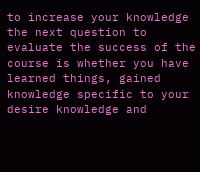to increase your knowledge the next question to evaluate the success of the course is whether you have learned things, gained knowledge specific to your desire knowledge and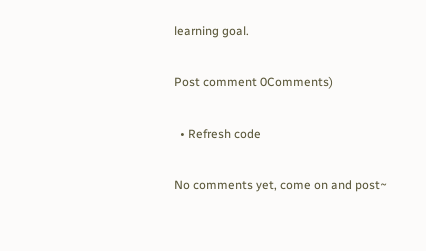learning goal.

Post comment 0Comments)

  • Refresh code

No comments yet, come on and post~